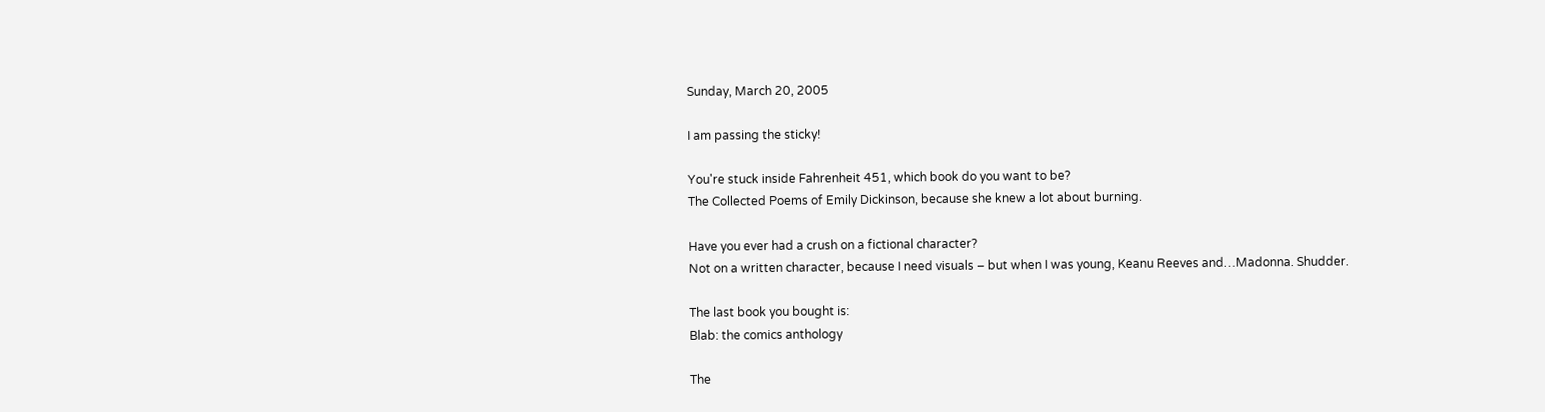Sunday, March 20, 2005

I am passing the sticky!

You're stuck inside Fahrenheit 451, which book do you want to be?
The Collected Poems of Emily Dickinson, because she knew a lot about burning.

Have you ever had a crush on a fictional character?
Not on a written character, because I need visuals – but when I was young, Keanu Reeves and…Madonna. Shudder.

The last book you bought is:
Blab: the comics anthology

The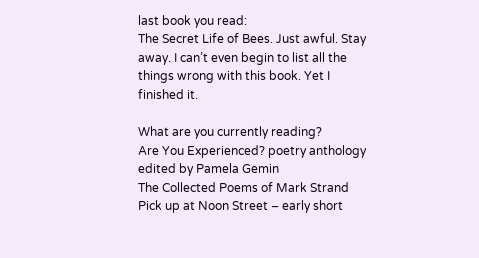last book you read:
The Secret Life of Bees. Just awful. Stay away. I can’t even begin to list all the things wrong with this book. Yet I finished it.

What are you currently reading?
Are You Experienced? poetry anthology edited by Pamela Gemin
The Collected Poems of Mark Strand
Pick up at Noon Street – early short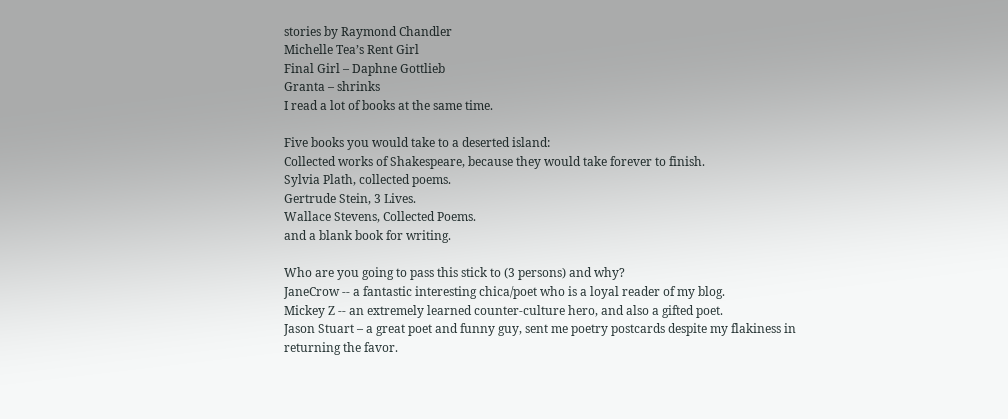stories by Raymond Chandler
Michelle Tea’s Rent Girl
Final Girl – Daphne Gottlieb
Granta – shrinks
I read a lot of books at the same time.

Five books you would take to a deserted island:
Collected works of Shakespeare, because they would take forever to finish.
Sylvia Plath, collected poems.
Gertrude Stein, 3 Lives.
Wallace Stevens, Collected Poems.
and a blank book for writing.

Who are you going to pass this stick to (3 persons) and why?
JaneCrow -- a fantastic interesting chica/poet who is a loyal reader of my blog.
Mickey Z -- an extremely learned counter-culture hero, and also a gifted poet.
Jason Stuart – a great poet and funny guy, sent me poetry postcards despite my flakiness in returning the favor.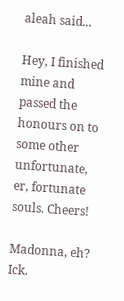aleah said...

Hey, I finished mine and passed the honours on to some other unfortunate, er, fortunate souls. Cheers!

Madonna, eh? Ick.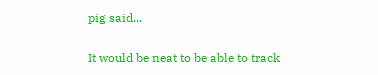pig said...

It would be neat to be able to track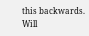this backwards. Will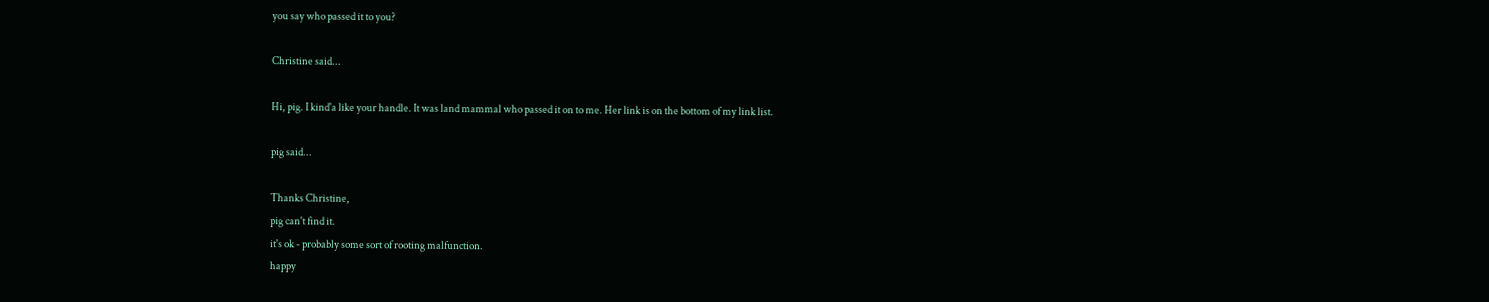you say who passed it to you?

Christine said...

Hi, pig. I kind'a like your handle. It was land mammal who passed it on to me. Her link is on the bottom of my link list.

pig said...

Thanks Christine,
pig can't find it.
it's ok - probably some sort of rooting malfunction.
happy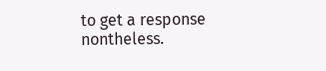to get a response nontheless.